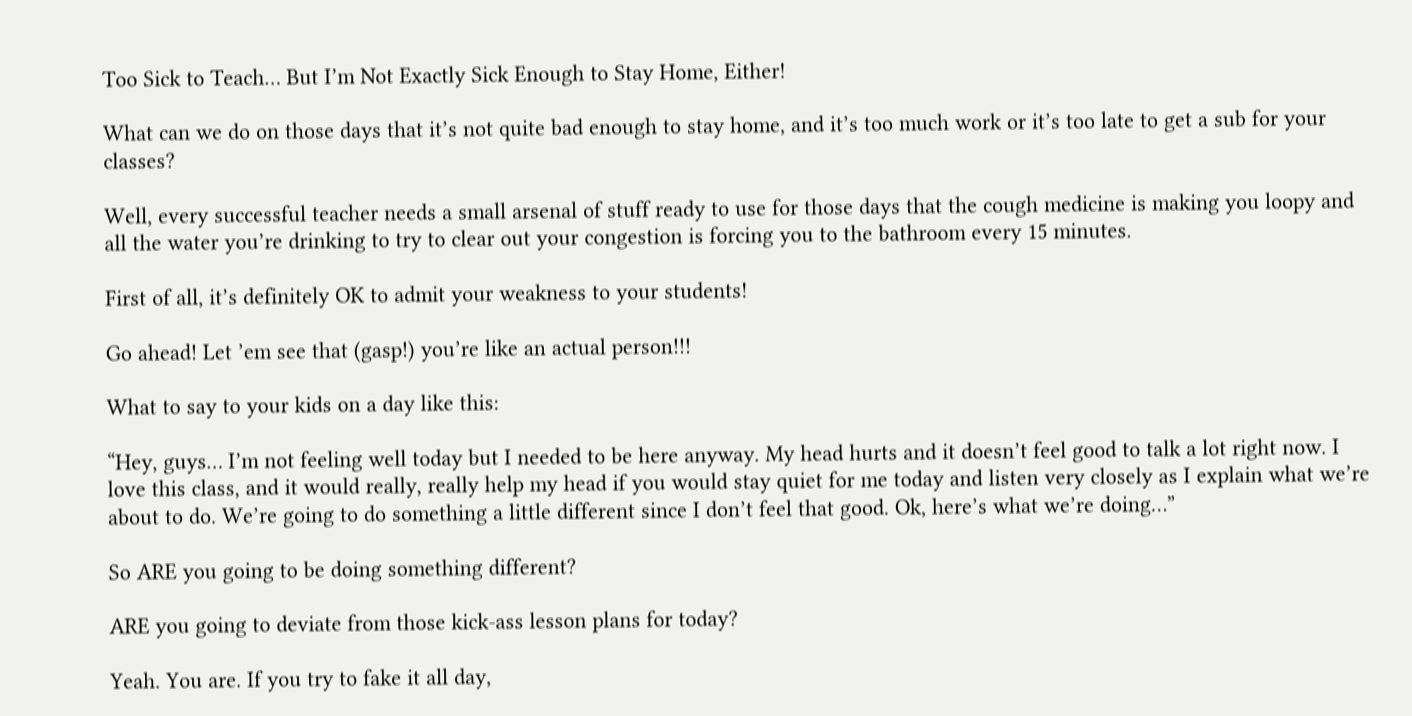Too Sick to Teach… But I’m Not Exactly Sick Enough to Stay Home, Either!

What can we do on those days that it’s not quite bad enough to stay home, and it’s too much work or it’s too late to get a sub for your classes?

Well, every successful teacher needs a small arsenal of stuff ready to use for those days that the cough medicine is making you loopy and all the water you’re drinking to try to clear out your congestion is forcing you to the bathroom every 15 minutes.

First of all, it’s definitely OK to admit your weakness to your students!

Go ahead! Let ’em see that (gasp!) you’re like an actual person!!!

What to say to your kids on a day like this:

“Hey, guys… I’m not feeling well today but I needed to be here anyway. My head hurts and it doesn’t feel good to talk a lot right now. I love this class, and it would really, really help my head if you would stay quiet for me today and listen very closely as I explain what we’re about to do. We’re going to do something a little different since I don’t feel that good. Ok, here’s what we’re doing…”

So ARE you going to be doing something different?

ARE you going to deviate from those kick-ass lesson plans for today?

Yeah. You are. If you try to fake it all day,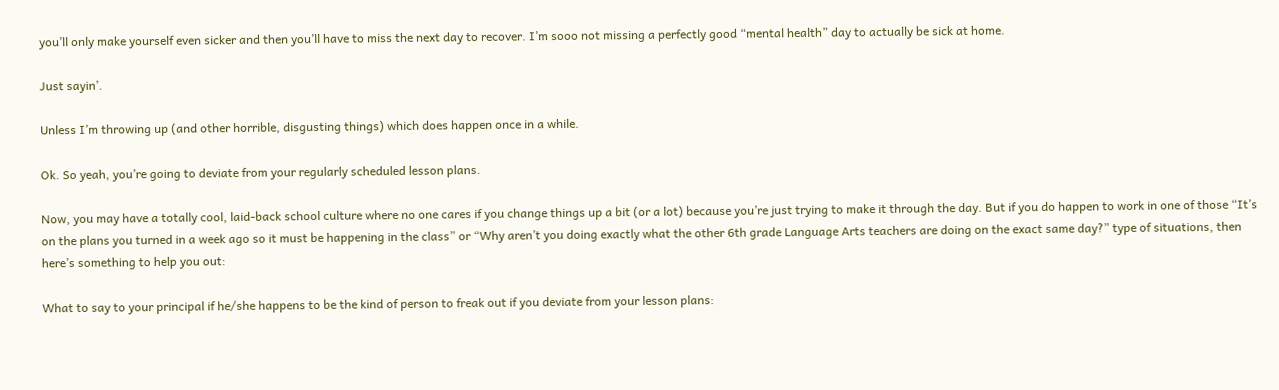you’ll only make yourself even sicker and then you’ll have to miss the next day to recover. I’m sooo not missing a perfectly good “mental health” day to actually be sick at home.

Just sayin’.

Unless I’m throwing up (and other horrible, disgusting things) which does happen once in a while.

Ok. So yeah, you’re going to deviate from your regularly scheduled lesson plans.

Now, you may have a totally cool, laid-back school culture where no one cares if you change things up a bit (or a lot) because you’re just trying to make it through the day. But if you do happen to work in one of those “It’s on the plans you turned in a week ago so it must be happening in the class” or “Why aren’t you doing exactly what the other 6th grade Language Arts teachers are doing on the exact same day?” type of situations, then here’s something to help you out:

What to say to your principal if he/she happens to be the kind of person to freak out if you deviate from your lesson plans: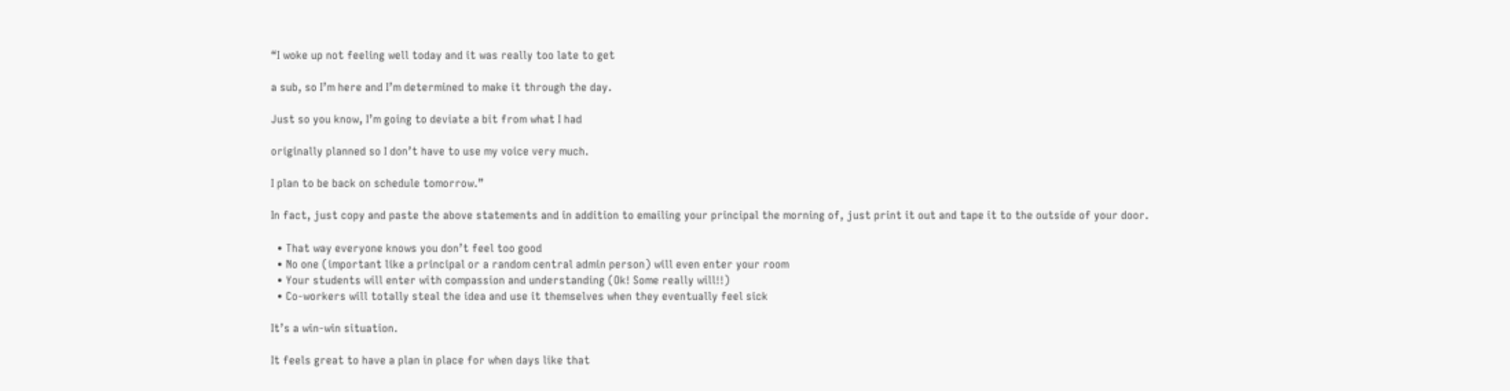“I woke up not feeling well today and it was really too late to get

a sub, so I’m here and I’m determined to make it through the day.

Just so you know, I’m going to deviate a bit from what I had

originally planned so I don’t have to use my voice very much.

I plan to be back on schedule tomorrow.”

In fact, just copy and paste the above statements and in addition to emailing your principal the morning of, just print it out and tape it to the outside of your door.

  • That way everyone knows you don’t feel too good
  • No one (important like a principal or a random central admin person) will even enter your room
  • Your students will enter with compassion and understanding (Ok! Some really will!!)
  • Co-workers will totally steal the idea and use it themselves when they eventually feel sick

It’s a win-win situation.

It feels great to have a plan in place for when days like that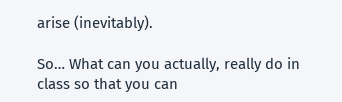arise (inevitably).

So… What can you actually, really do in class so that you can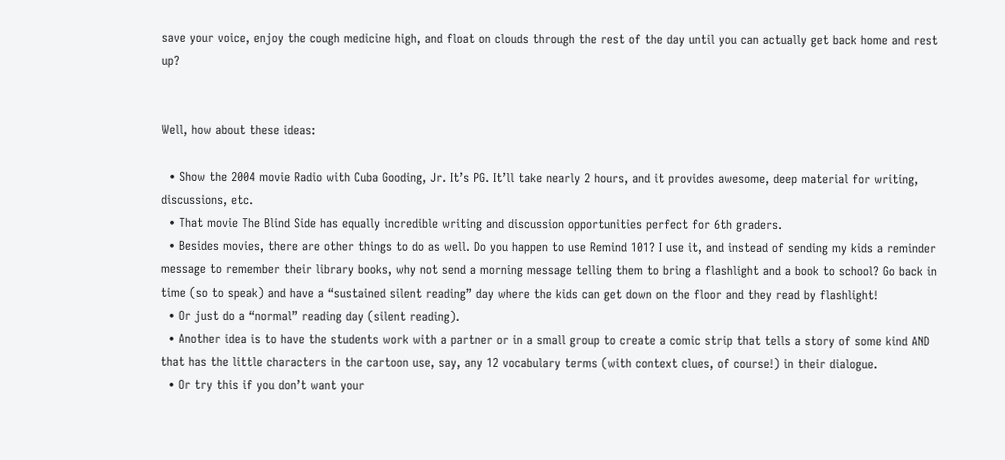save your voice, enjoy the cough medicine high, and float on clouds through the rest of the day until you can actually get back home and rest up?


Well, how about these ideas:

  • Show the 2004 movie Radio with Cuba Gooding, Jr. It’s PG. It’ll take nearly 2 hours, and it provides awesome, deep material for writing, discussions, etc.
  • That movie The Blind Side has equally incredible writing and discussion opportunities perfect for 6th graders.
  • Besides movies, there are other things to do as well. Do you happen to use Remind 101? I use it, and instead of sending my kids a reminder message to remember their library books, why not send a morning message telling them to bring a flashlight and a book to school? Go back in time (so to speak) and have a “sustained silent reading” day where the kids can get down on the floor and they read by flashlight!
  • Or just do a “normal” reading day (silent reading).
  • Another idea is to have the students work with a partner or in a small group to create a comic strip that tells a story of some kind AND that has the little characters in the cartoon use, say, any 12 vocabulary terms (with context clues, of course!) in their dialogue.
  • Or try this if you don’t want your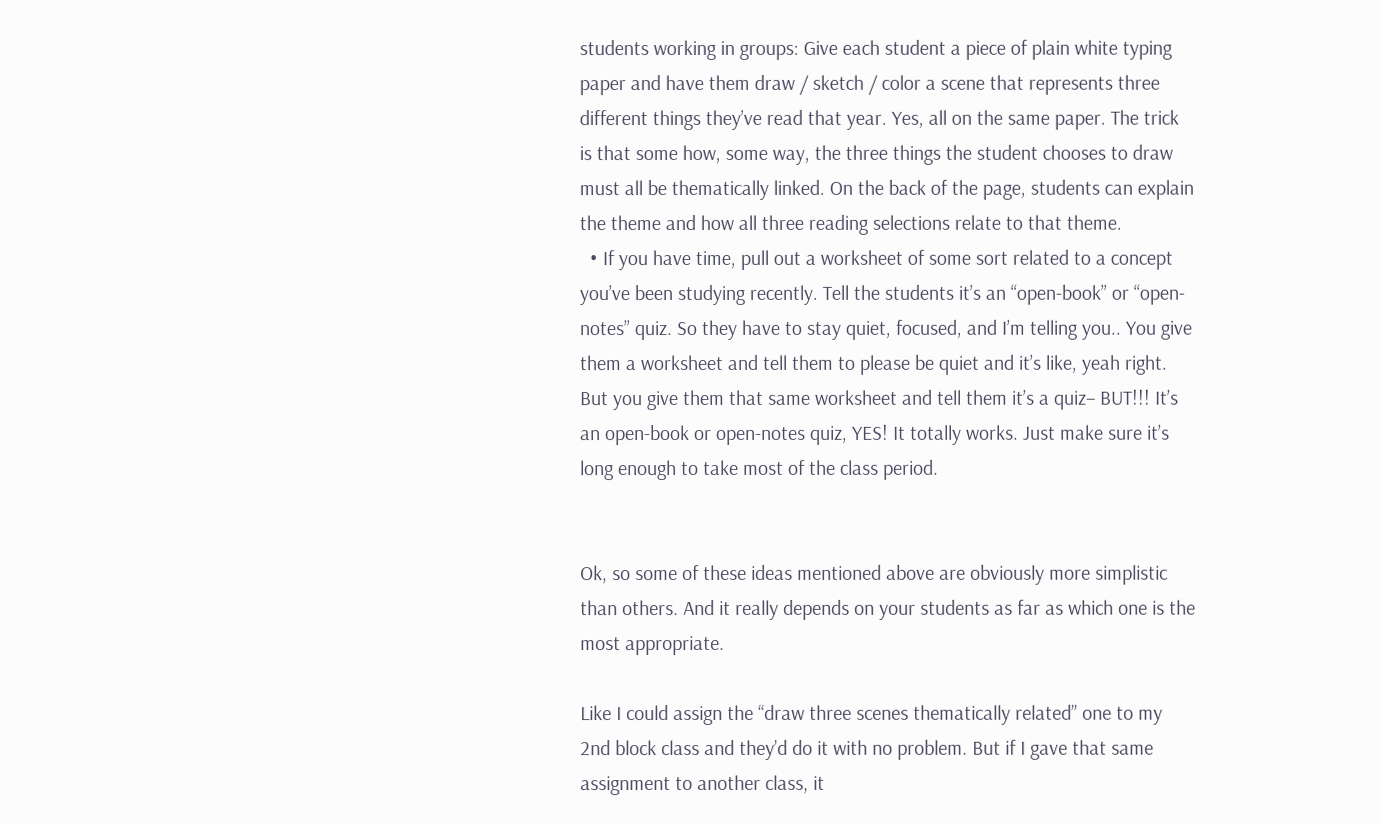students working in groups: Give each student a piece of plain white typing paper and have them draw / sketch / color a scene that represents three different things they’ve read that year. Yes, all on the same paper. The trick is that some how, some way, the three things the student chooses to draw must all be thematically linked. On the back of the page, students can explain the theme and how all three reading selections relate to that theme.
  • If you have time, pull out a worksheet of some sort related to a concept you’ve been studying recently. Tell the students it’s an “open-book” or “open-notes” quiz. So they have to stay quiet, focused, and I’m telling you.. You give them a worksheet and tell them to please be quiet and it’s like, yeah right. But you give them that same worksheet and tell them it’s a quiz– BUT!!! It’s an open-book or open-notes quiz, YES! It totally works. Just make sure it’s long enough to take most of the class period.


Ok, so some of these ideas mentioned above are obviously more simplistic than others. And it really depends on your students as far as which one is the most appropriate.

Like I could assign the “draw three scenes thematically related” one to my 2nd block class and they’d do it with no problem. But if I gave that same assignment to another class, it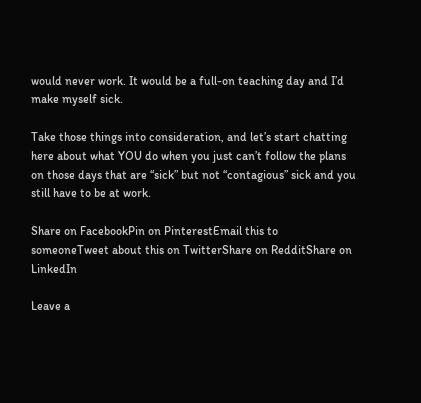would never work. It would be a full-on teaching day and I’d make myself sick.

Take those things into consideration, and let’s start chatting here about what YOU do when you just can’t follow the plans on those days that are “sick” but not “contagious” sick and you still have to be at work.

Share on FacebookPin on PinterestEmail this to someoneTweet about this on TwitterShare on RedditShare on LinkedIn

Leave a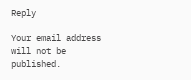Reply

Your email address will not be published.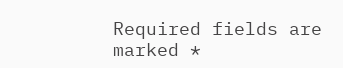Required fields are marked *